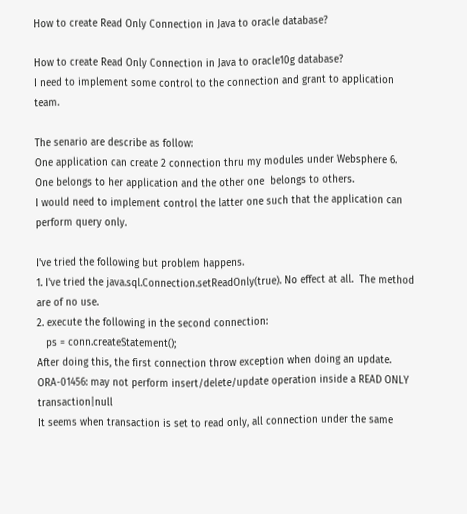How to create Read Only Connection in Java to oracle database?

How to create Read Only Connection in Java to oracle10g database?
I need to implement some control to the connection and grant to application team.

The senario are describe as follow:
One application can create 2 connection thru my modules under Websphere 6.
One belongs to her application and the other one  belongs to others.
I would need to implement control the latter one such that the application can perform query only.

I've tried the following but problem happens.
1. I've tried the java.sql.Connection.setReadOnly(true). No effect at all.  The method are of no use.
2. execute the following in the second connection:
   ps = conn.createStatement();
After doing this, the first connection throw exception when doing an update.
ORA-01456: may not perform insert/delete/update operation inside a READ ONLY transaction|null
It seems when transaction is set to read only, all connection under the same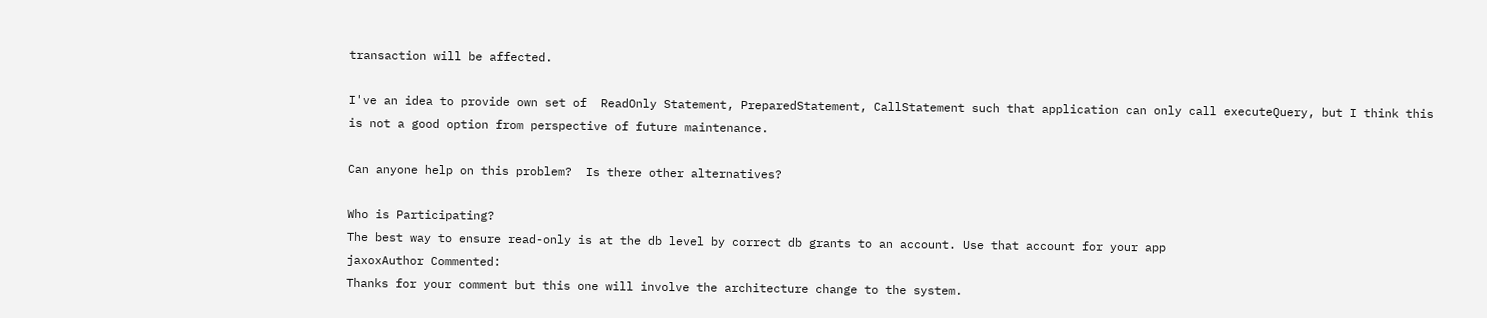transaction will be affected.

I've an idea to provide own set of  ReadOnly Statement, PreparedStatement, CallStatement such that application can only call executeQuery, but I think this is not a good option from perspective of future maintenance.

Can anyone help on this problem?  Is there other alternatives?

Who is Participating?
The best way to ensure read-only is at the db level by correct db grants to an account. Use that account for your app
jaxoxAuthor Commented:
Thanks for your comment but this one will involve the architecture change to the system.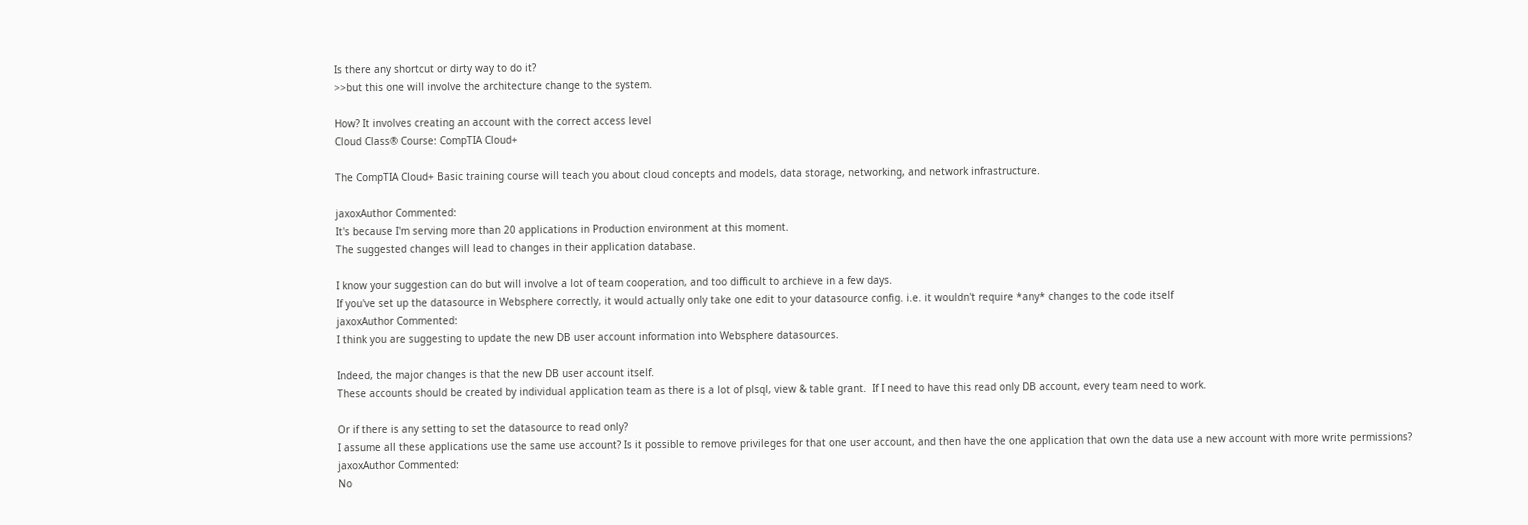Is there any shortcut or dirty way to do it?
>>but this one will involve the architecture change to the system.

How? It involves creating an account with the correct access level
Cloud Class® Course: CompTIA Cloud+

The CompTIA Cloud+ Basic training course will teach you about cloud concepts and models, data storage, networking, and network infrastructure.

jaxoxAuthor Commented:
It's because I'm serving more than 20 applications in Production environment at this moment.
The suggested changes will lead to changes in their application database.

I know your suggestion can do but will involve a lot of team cooperation, and too difficult to archieve in a few days.
If you've set up the datasource in Websphere correctly, it would actually only take one edit to your datasource config. i.e. it wouldn't require *any* changes to the code itself
jaxoxAuthor Commented:
I think you are suggesting to update the new DB user account information into Websphere datasources.

Indeed, the major changes is that the new DB user account itself.
These accounts should be created by individual application team as there is a lot of plsql, view & table grant.  If I need to have this read only DB account, every team need to work.

Or if there is any setting to set the datasource to read only?
I assume all these applications use the same use account? Is it possible to remove privileges for that one user account, and then have the one application that own the data use a new account with more write permissions?
jaxoxAuthor Commented:
No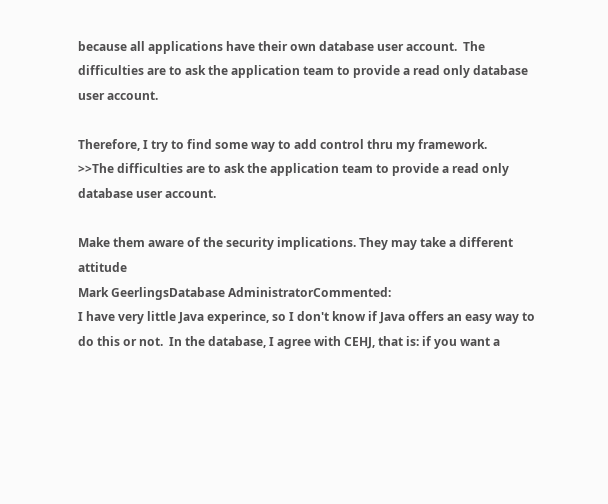because all applications have their own database user account.  The difficulties are to ask the application team to provide a read only database user account.

Therefore, I try to find some way to add control thru my framework.
>>The difficulties are to ask the application team to provide a read only database user account.

Make them aware of the security implications. They may take a different attitude
Mark GeerlingsDatabase AdministratorCommented:
I have very little Java experince, so I don't know if Java offers an easy way to do this or not.  In the database, I agree with CEHJ, that is: if you want a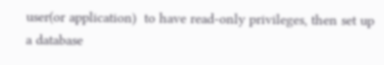user(or application)  to have read-only privileges, then set up a database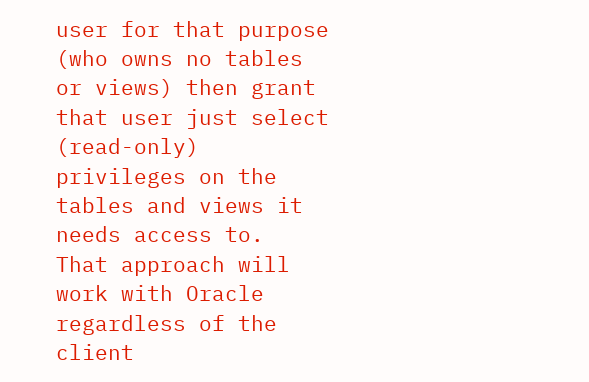user for that purpose (who owns no tables or views) then grant that user just select (read-only) privileges on the tables and views it needs access to.  That approach will work with Oracle regardless of the client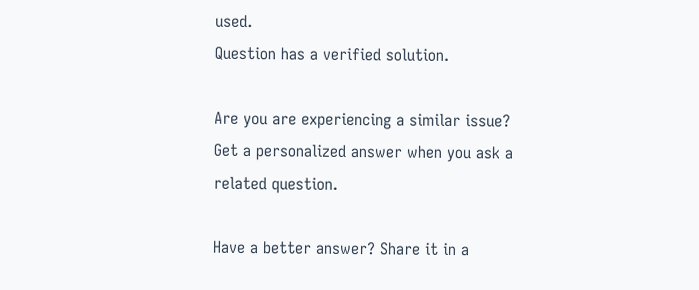used.
Question has a verified solution.

Are you are experiencing a similar issue? Get a personalized answer when you ask a related question.

Have a better answer? Share it in a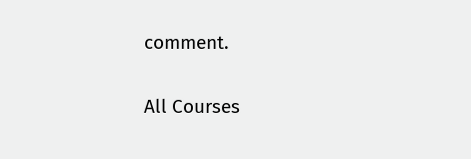comment.

All Courses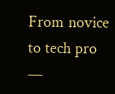From novice to tech pro —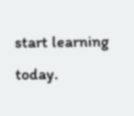start learning today.